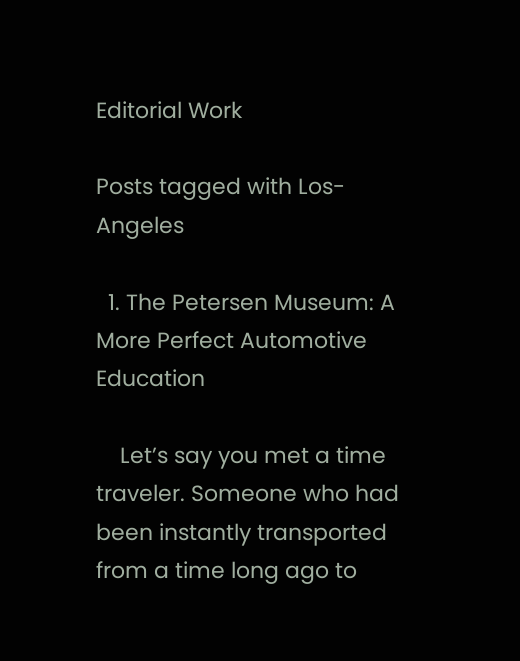Editorial Work

Posts tagged with Los-Angeles

  1. The Petersen Museum: A More Perfect Automotive Education

    Let’s say you met a time traveler. Someone who had been instantly transported from a time long ago to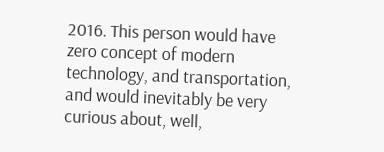2016. This person would have zero concept of modern technology, and transportation, and would inevitably be very curious about, well,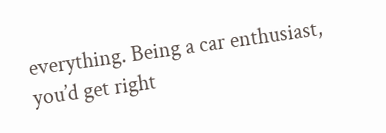everything. Being a car enthusiast, you’d get right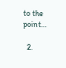to the point…

  2.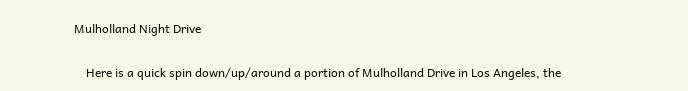Mulholland Night Drive

    Here is a quick spin down/up/around a portion of Mulholland Drive in Los Angeles, the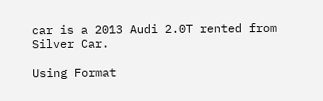car is a 2013 Audi 2.0T rented from Silver Car.

Using Format